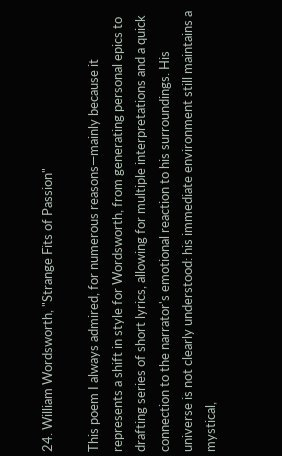24. William Wordsworth, "Strange Fits of Passion"

This poem I always admired, for numerous reasons—mainly because it represents a shift in style for Wordsworth, from generating personal epics to drafting series of short lyrics, allowing for multiple interpretations and a quick connection to the narrator's emotional reaction to his surroundings. His universe is not clearly understood: his immediate environment still maintains a mystical,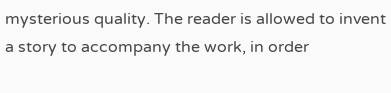mysterious quality. The reader is allowed to invent a story to accompany the work, in order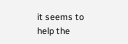it seems to help the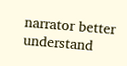narrator better understand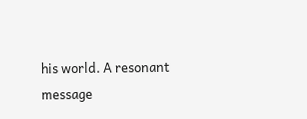his world. A resonant message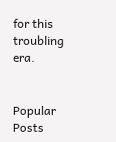for this troubling era.


Popular Posts